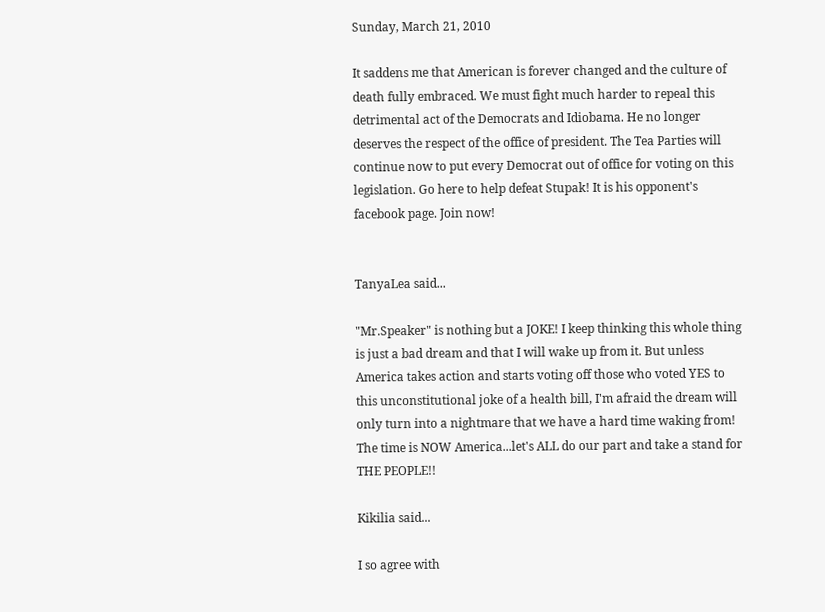Sunday, March 21, 2010

It saddens me that American is forever changed and the culture of death fully embraced. We must fight much harder to repeal this detrimental act of the Democrats and Idiobama. He no longer deserves the respect of the office of president. The Tea Parties will continue now to put every Democrat out of office for voting on this legislation. Go here to help defeat Stupak! It is his opponent's facebook page. Join now!


TanyaLea said...

"Mr.Speaker" is nothing but a JOKE! I keep thinking this whole thing is just a bad dream and that I will wake up from it. But unless America takes action and starts voting off those who voted YES to this unconstitutional joke of a health bill, I'm afraid the dream will only turn into a nightmare that we have a hard time waking from! The time is NOW America...let's ALL do our part and take a stand for THE PEOPLE!!

Kikilia said...

I so agree with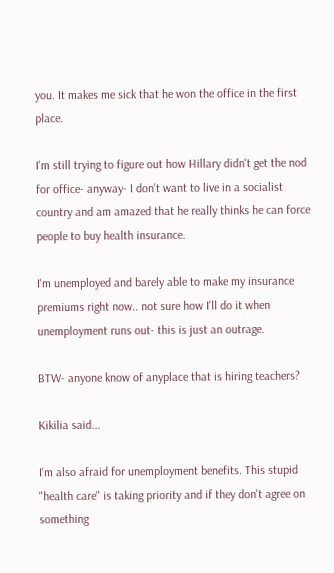you. It makes me sick that he won the office in the first place.

I'm still trying to figure out how Hillary didn't get the nod for office- anyway- I don't want to live in a socialist country and am amazed that he really thinks he can force people to buy health insurance.

I'm unemployed and barely able to make my insurance premiums right now.. not sure how I'll do it when unemployment runs out- this is just an outrage.

BTW- anyone know of anyplace that is hiring teachers?

Kikilia said...

I'm also afraid for unemployment benefits. This stupid "health care" is taking priority and if they don't agree on something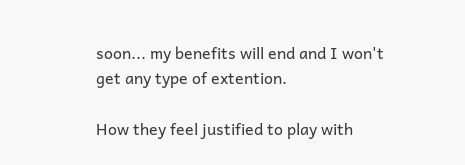soon... my benefits will end and I won't get any type of extention.

How they feel justified to play with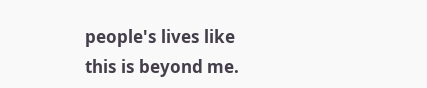people's lives like this is beyond me.